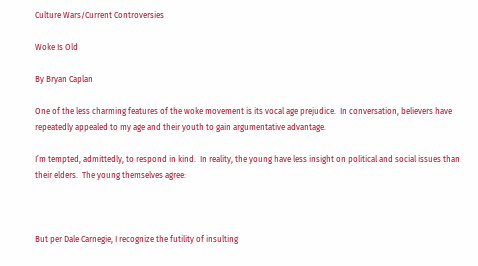Culture Wars/Current Controversies

Woke Is Old

By Bryan Caplan

One of the less charming features of the woke movement is its vocal age prejudice.  In conversation, believers have repeatedly appealed to my age and their youth to gain argumentative advantage.

I’m tempted, admittedly, to respond in kind.  In reality, the young have less insight on political and social issues than their elders.  The young themselves agree:



But per Dale Carnegie, I recognize the futility of insulting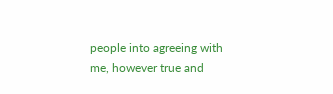people into agreeing with me, however true and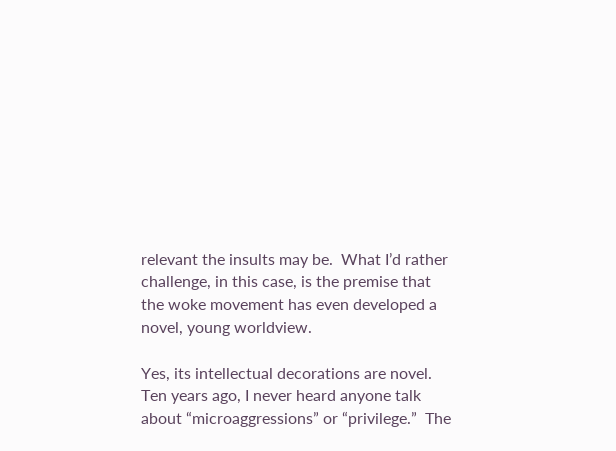relevant the insults may be.  What I’d rather challenge, in this case, is the premise that the woke movement has even developed a novel, young worldview.

Yes, its intellectual decorations are novel.  Ten years ago, I never heard anyone talk about “microaggressions” or “privilege.”  The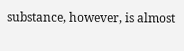substance, however, is almost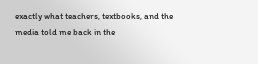exactly what teachers, textbooks, and the media told me back in the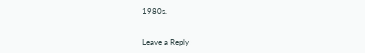1980s.


Leave a Reply